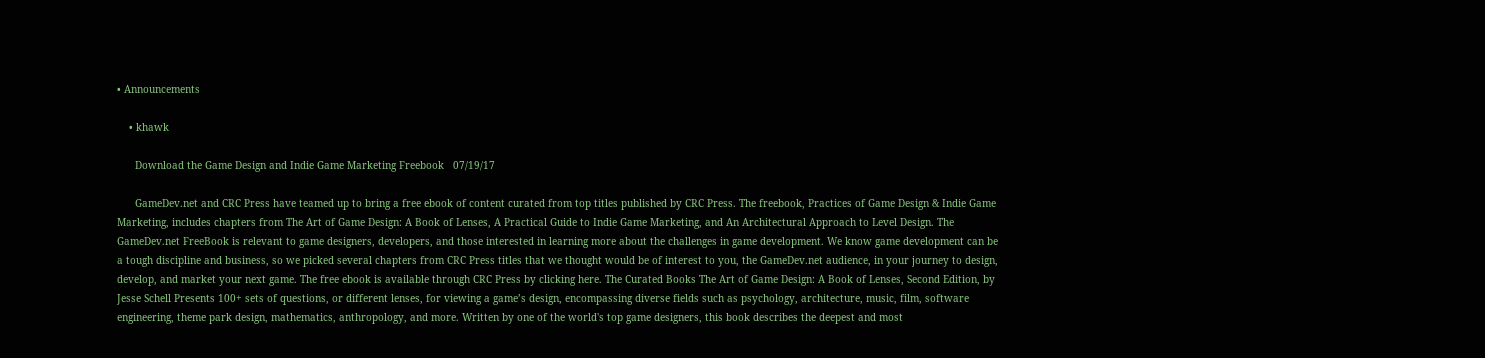• Announcements

    • khawk

      Download the Game Design and Indie Game Marketing Freebook   07/19/17

      GameDev.net and CRC Press have teamed up to bring a free ebook of content curated from top titles published by CRC Press. The freebook, Practices of Game Design & Indie Game Marketing, includes chapters from The Art of Game Design: A Book of Lenses, A Practical Guide to Indie Game Marketing, and An Architectural Approach to Level Design. The GameDev.net FreeBook is relevant to game designers, developers, and those interested in learning more about the challenges in game development. We know game development can be a tough discipline and business, so we picked several chapters from CRC Press titles that we thought would be of interest to you, the GameDev.net audience, in your journey to design, develop, and market your next game. The free ebook is available through CRC Press by clicking here. The Curated Books The Art of Game Design: A Book of Lenses, Second Edition, by Jesse Schell Presents 100+ sets of questions, or different lenses, for viewing a game’s design, encompassing diverse fields such as psychology, architecture, music, film, software engineering, theme park design, mathematics, anthropology, and more. Written by one of the world's top game designers, this book describes the deepest and most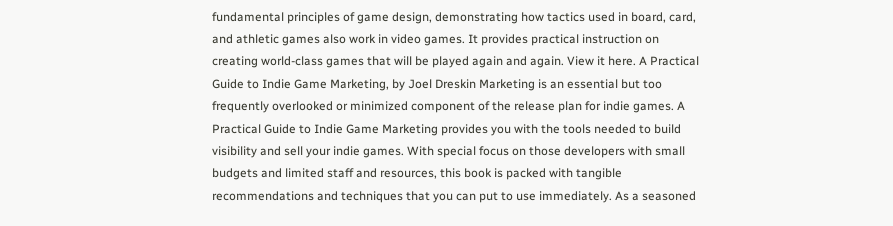fundamental principles of game design, demonstrating how tactics used in board, card, and athletic games also work in video games. It provides practical instruction on creating world-class games that will be played again and again. View it here. A Practical Guide to Indie Game Marketing, by Joel Dreskin Marketing is an essential but too frequently overlooked or minimized component of the release plan for indie games. A Practical Guide to Indie Game Marketing provides you with the tools needed to build visibility and sell your indie games. With special focus on those developers with small budgets and limited staff and resources, this book is packed with tangible recommendations and techniques that you can put to use immediately. As a seasoned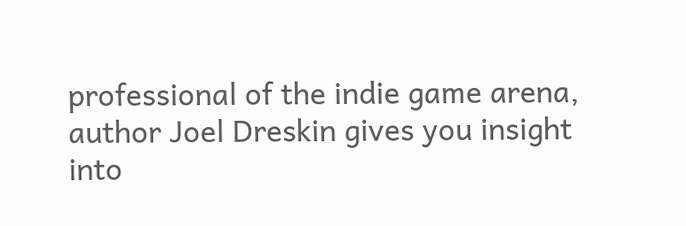professional of the indie game arena, author Joel Dreskin gives you insight into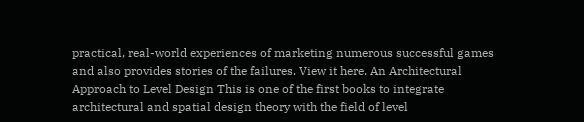practical, real-world experiences of marketing numerous successful games and also provides stories of the failures. View it here. An Architectural Approach to Level Design This is one of the first books to integrate architectural and spatial design theory with the field of level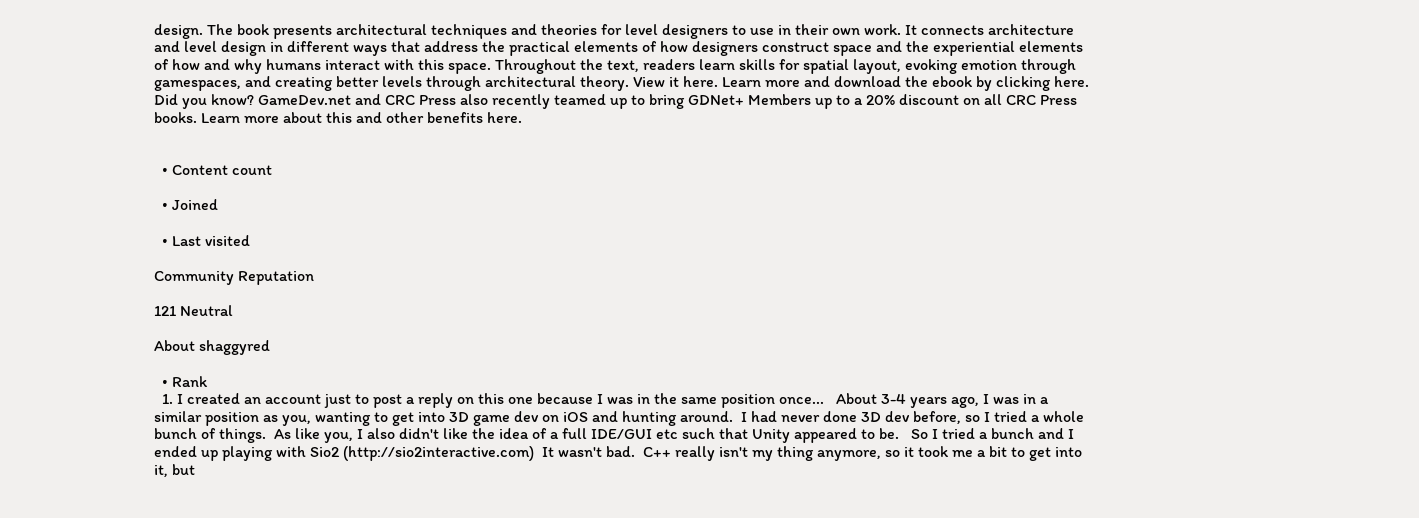design. The book presents architectural techniques and theories for level designers to use in their own work. It connects architecture and level design in different ways that address the practical elements of how designers construct space and the experiential elements of how and why humans interact with this space. Throughout the text, readers learn skills for spatial layout, evoking emotion through gamespaces, and creating better levels through architectural theory. View it here. Learn more and download the ebook by clicking here. Did you know? GameDev.net and CRC Press also recently teamed up to bring GDNet+ Members up to a 20% discount on all CRC Press books. Learn more about this and other benefits here.


  • Content count

  • Joined

  • Last visited

Community Reputation

121 Neutral

About shaggyred

  • Rank
  1. I created an account just to post a reply on this one because I was in the same position once...   About 3-4 years ago, I was in a similar position as you, wanting to get into 3D game dev on iOS and hunting around.  I had never done 3D dev before, so I tried a whole bunch of things.  As like you, I also didn't like the idea of a full IDE/GUI etc such that Unity appeared to be.   So I tried a bunch and I ended up playing with Sio2 (http://sio2interactive.com)  It wasn't bad.  C++ really isn't my thing anymore, so it took me a bit to get into it, but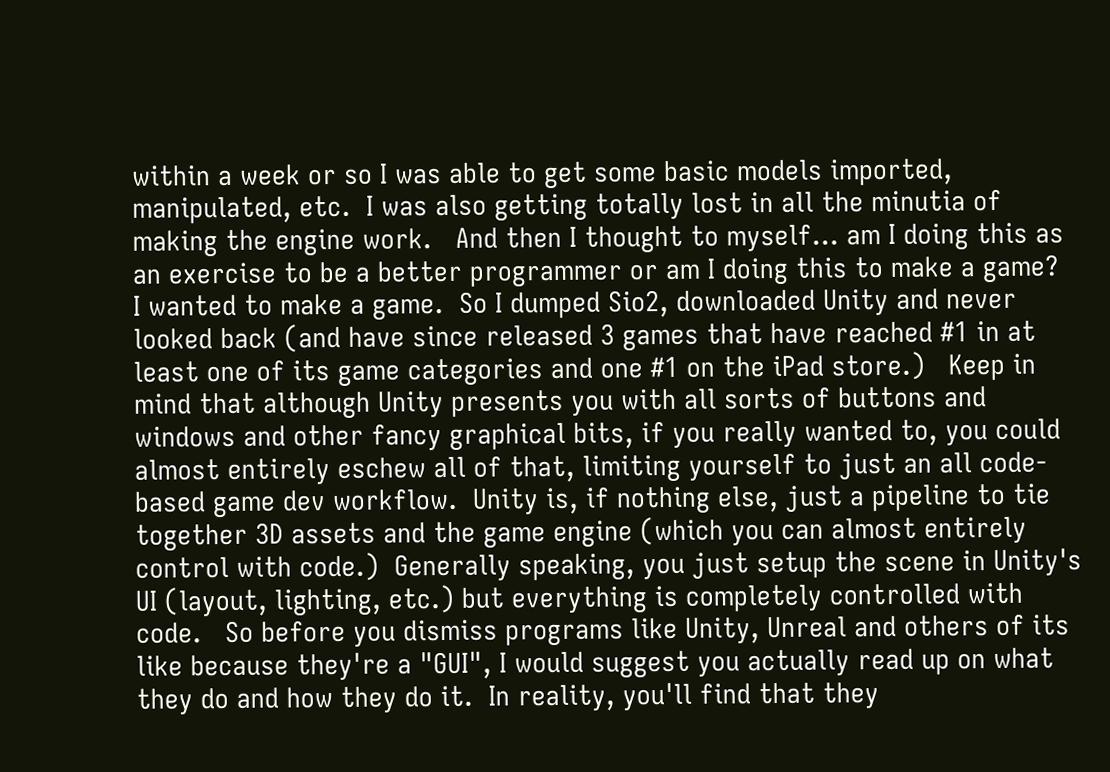within a week or so I was able to get some basic models imported, manipulated, etc.  I was also getting totally lost in all the minutia of making the engine work.   And then I thought to myself... am I doing this as an exercise to be a better programmer or am I doing this to make a game?   I wanted to make a game.  So I dumped Sio2, downloaded Unity and never looked back (and have since released 3 games that have reached #1 in at least one of its game categories and one #1 on the iPad store.)   Keep in mind that although Unity presents you with all sorts of buttons and windows and other fancy graphical bits, if you really wanted to, you could almost entirely eschew all of that, limiting yourself to just an all code-based game dev workflow.  Unity is, if nothing else, just a pipeline to tie together 3D assets and the game engine (which you can almost entirely control with code.)  Generally speaking, you just setup the scene in Unity's UI (layout, lighting, etc.) but everything is completely controlled with code.   So before you dismiss programs like Unity, Unreal and others of its like because they're a "GUI", I would suggest you actually read up on what they do and how they do it.  In reality, you'll find that they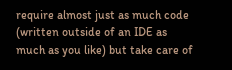require almost just as much code (written outside of an IDE as much as you like) but take care of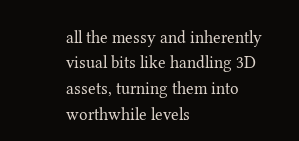all the messy and inherently visual bits like handling 3D assets, turning them into worthwhile levels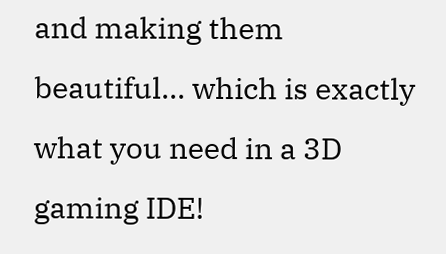and making them beautiful... which is exactly what you need in a 3D gaming IDE!